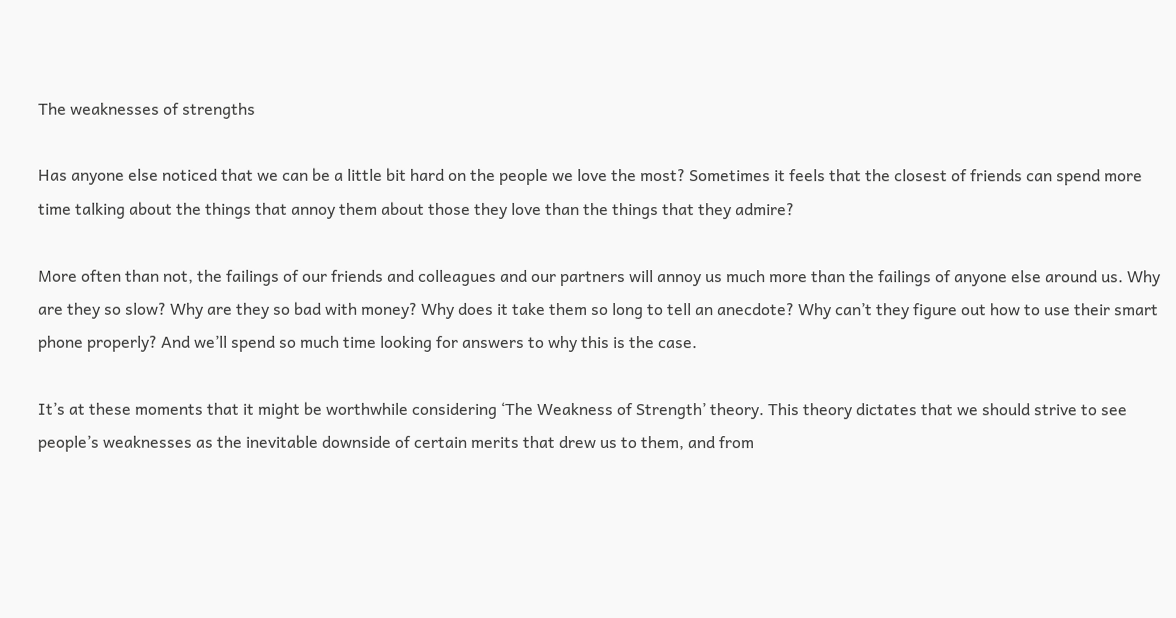The weaknesses of strengths

Has anyone else noticed that we can be a little bit hard on the people we love the most? Sometimes it feels that the closest of friends can spend more time talking about the things that annoy them about those they love than the things that they admire?

More often than not, the failings of our friends and colleagues and our partners will annoy us much more than the failings of anyone else around us. Why are they so slow? Why are they so bad with money? Why does it take them so long to tell an anecdote? Why can’t they figure out how to use their smart phone properly? And we’ll spend so much time looking for answers to why this is the case.

It’s at these moments that it might be worthwhile considering ‘The Weakness of Strength’ theory. This theory dictates that we should strive to see people’s weaknesses as the inevitable downside of certain merits that drew us to them, and from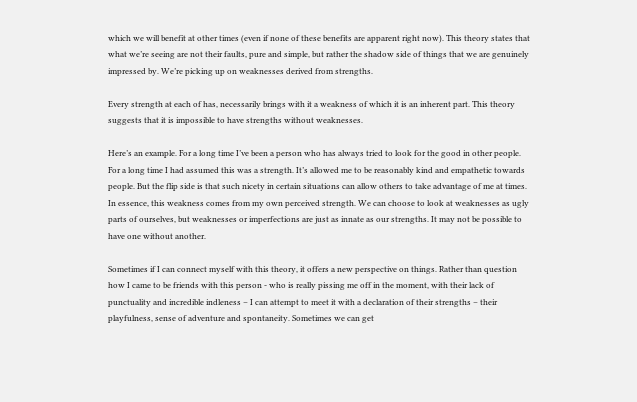which we will benefit at other times (even if none of these benefits are apparent right now). This theory states that what we’re seeing are not their faults, pure and simple, but rather the shadow side of things that we are genuinely impressed by. We’re picking up on weaknesses derived from strengths.

Every strength at each of has, necessarily brings with it a weakness of which it is an inherent part. This theory suggests that it is impossible to have strengths without weaknesses.

Here’s an example. For a long time I’ve been a person who has always tried to look for the good in other people. For a long time I had assumed this was a strength. It’s allowed me to be reasonably kind and empathetic towards people. But the flip side is that such nicety in certain situations can allow others to take advantage of me at times. In essence, this weakness comes from my own perceived strength. We can choose to look at weaknesses as ugly parts of ourselves, but weaknesses or imperfections are just as innate as our strengths. It may not be possible to have one without another.

Sometimes if I can connect myself with this theory, it offers a new perspective on things. Rather than question how I came to be friends with this person - who is really pissing me off in the moment, with their lack of punctuality and incredible indleness – I can attempt to meet it with a declaration of their strengths – their playfulness, sense of adventure and spontaneity. Sometimes we can get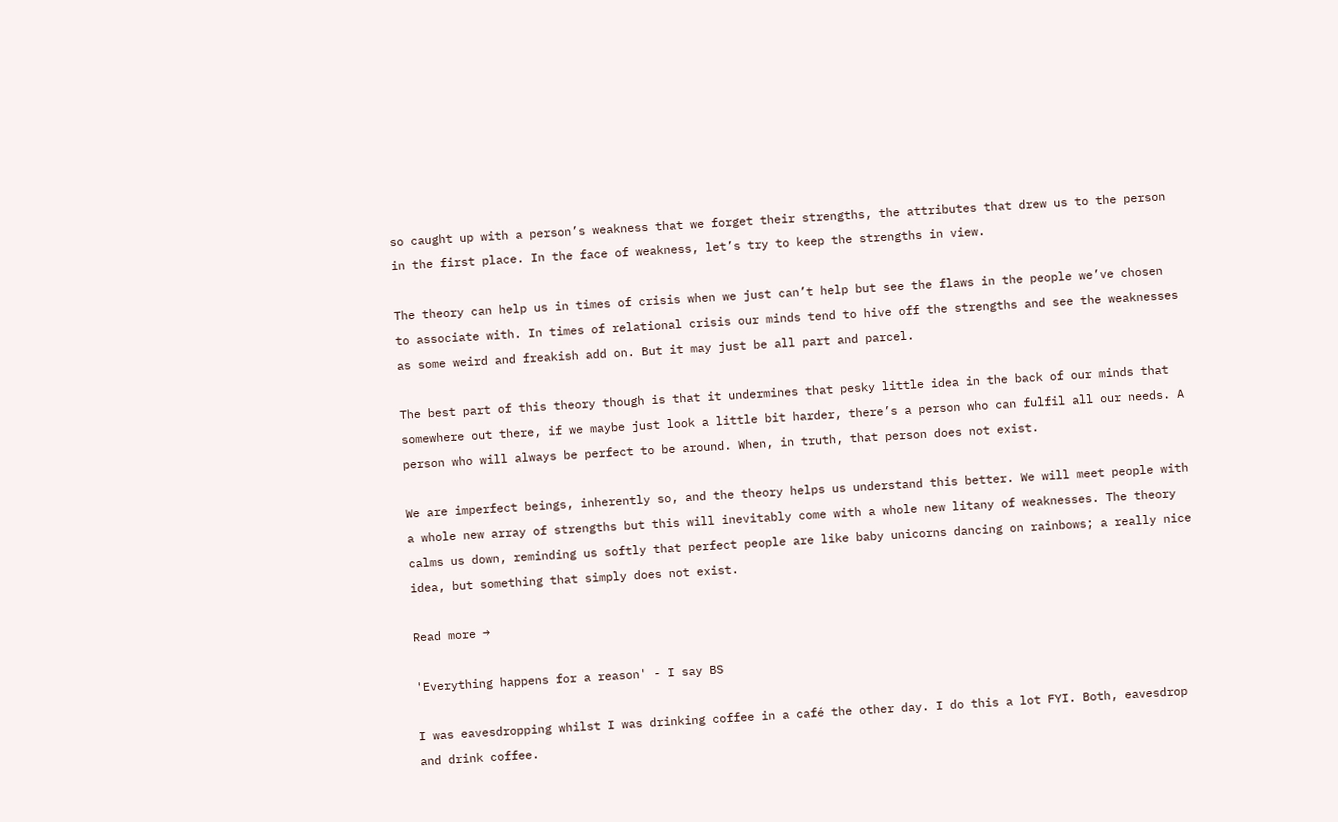so caught up with a person’s weakness that we forget their strengths, the attributes that drew us to the person in the first place. In the face of weakness, let’s try to keep the strengths in view.

The theory can help us in times of crisis when we just can’t help but see the flaws in the people we’ve chosen to associate with. In times of relational crisis our minds tend to hive off the strengths and see the weaknesses as some weird and freakish add on. But it may just be all part and parcel.

The best part of this theory though is that it undermines that pesky little idea in the back of our minds that somewhere out there, if we maybe just look a little bit harder, there’s a person who can fulfil all our needs. A person who will always be perfect to be around. When, in truth, that person does not exist.

We are imperfect beings, inherently so, and the theory helps us understand this better. We will meet people with a whole new array of strengths but this will inevitably come with a whole new litany of weaknesses. The theory calms us down, reminding us softly that perfect people are like baby unicorns dancing on rainbows; a really nice idea, but something that simply does not exist.

Read more →

'Everything happens for a reason' - I say BS

I was eavesdropping whilst I was drinking coffee in a café the other day. I do this a lot FYI. Both, eavesdrop and drink coffee.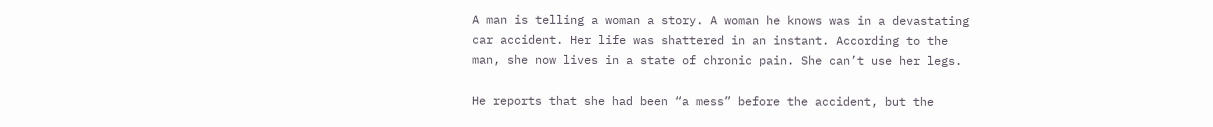A man is telling a woman a story. A woman he knows was in a devastating car accident. Her life was shattered in an instant. According to the man, she now lives in a state of chronic pain. She can’t use her legs.

He reports that she had been “a mess” before the accident, but the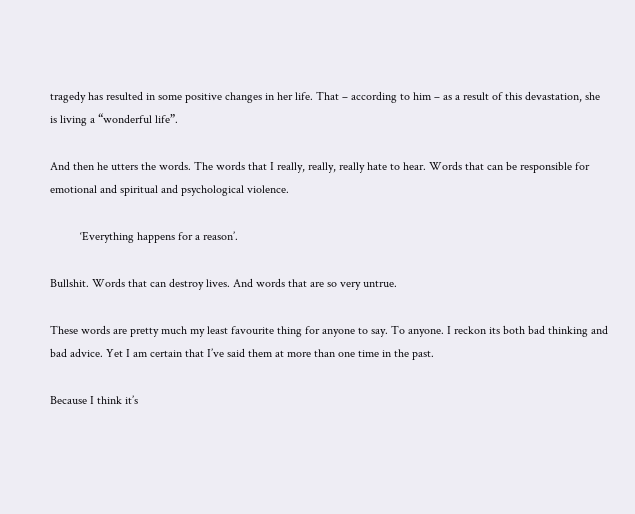tragedy has resulted in some positive changes in her life. That – according to him – as a result of this devastation, she is living a “wonderful life”.

And then he utters the words. The words that I really, really, really hate to hear. Words that can be responsible for emotional and spiritual and psychological violence.

          ‘Everything happens for a reason’.

Bullshit. Words that can destroy lives. And words that are so very untrue.

These words are pretty much my least favourite thing for anyone to say. To anyone. I reckon its both bad thinking and bad advice. Yet I am certain that I’ve said them at more than one time in the past.

Because I think it’s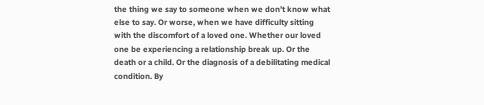the thing we say to someone when we don’t know what else to say. Or worse, when we have difficulty sitting with the discomfort of a loved one. Whether our loved one be experiencing a relationship break up. Or the death or a child. Or the diagnosis of a debilitating medical condition. By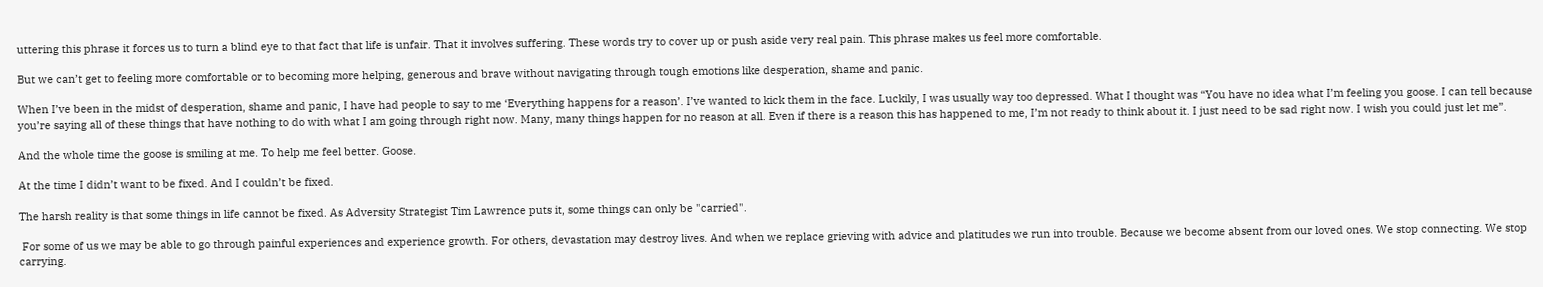uttering this phrase it forces us to turn a blind eye to that fact that life is unfair. That it involves suffering. These words try to cover up or push aside very real pain. This phrase makes us feel more comfortable.

But we can’t get to feeling more comfortable or to becoming more helping, generous and brave without navigating through tough emotions like desperation, shame and panic.

When I’ve been in the midst of desperation, shame and panic, I have had people to say to me ‘Everything happens for a reason’. I’ve wanted to kick them in the face. Luckily, I was usually way too depressed. What I thought was “You have no idea what I’m feeling you goose. I can tell because you’re saying all of these things that have nothing to do with what I am going through right now. Many, many things happen for no reason at all. Even if there is a reason this has happened to me, I’m not ready to think about it. I just need to be sad right now. I wish you could just let me”.

And the whole time the goose is smiling at me. To help me feel better. Goose.

At the time I didn’t want to be fixed. And I couldn’t be fixed.

The harsh reality is that some things in life cannot be fixed. As Adversity Strategist Tim Lawrence puts it, some things can only be "carried".

 For some of us we may be able to go through painful experiences and experience growth. For others, devastation may destroy lives. And when we replace grieving with advice and platitudes we run into trouble. Because we become absent from our loved ones. We stop connecting. We stop carrying.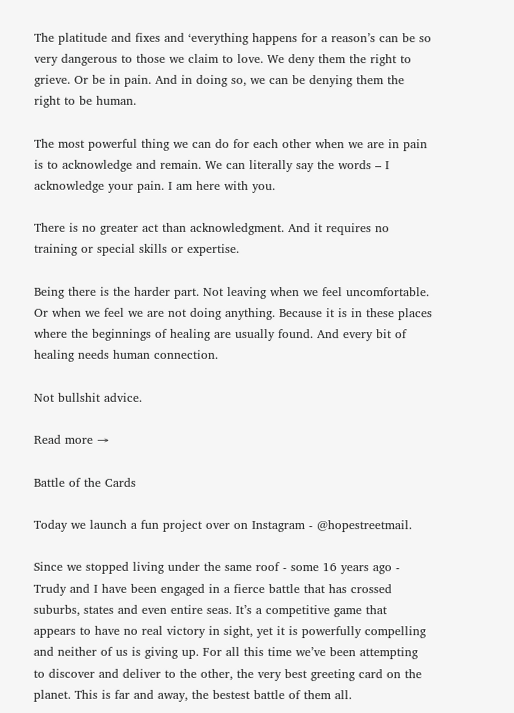The platitude and fixes and ‘everything happens for a reason’s can be so very dangerous to those we claim to love. We deny them the right to grieve. Or be in pain. And in doing so, we can be denying them the right to be human.

The most powerful thing we can do for each other when we are in pain is to acknowledge and remain. We can literally say the words – I acknowledge your pain. I am here with you.

There is no greater act than acknowledgment. And it requires no training or special skills or expertise.

Being there is the harder part. Not leaving when we feel uncomfortable. Or when we feel we are not doing anything. Because it is in these places where the beginnings of healing are usually found. And every bit of healing needs human connection.

Not bullshit advice.

Read more →

Battle of the Cards

Today we launch a fun project over on Instagram - @hopestreetmail.

Since we stopped living under the same roof - some 16 years ago - Trudy and I have been engaged in a fierce battle that has crossed suburbs, states and even entire seas. It’s a competitive game that appears to have no real victory in sight, yet it is powerfully compelling and neither of us is giving up. For all this time we’ve been attempting to discover and deliver to the other, the very best greeting card on the planet. This is far and away, the bestest battle of them all.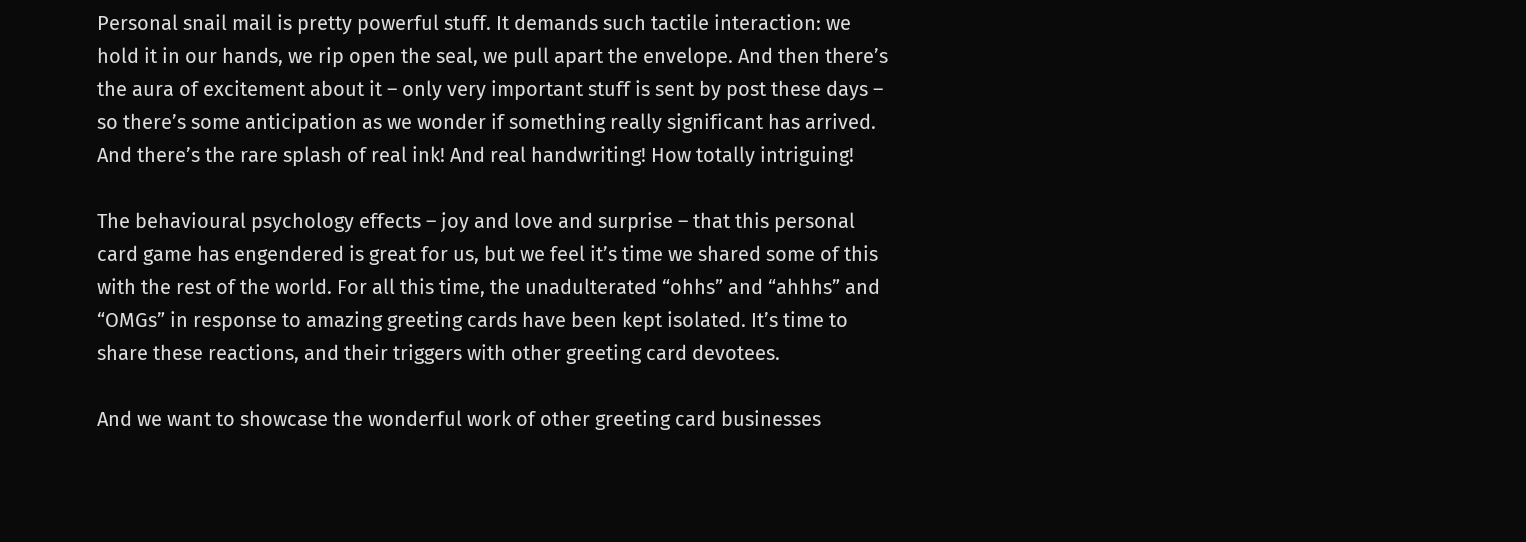Personal snail mail is pretty powerful stuff. It demands such tactile interaction: we hold it in our hands, we rip open the seal, we pull apart the envelope. And then there’s the aura of excitement about it – only very important stuff is sent by post these days – so there’s some anticipation as we wonder if something really significant has arrived. And there’s the rare splash of real ink! And real handwriting! How totally intriguing!

The behavioural psychology effects – joy and love and surprise – that this personal card game has engendered is great for us, but we feel it’s time we shared some of this with the rest of the world. For all this time, the unadulterated “ohhs” and “ahhhs” and “OMGs” in response to amazing greeting cards have been kept isolated. It’s time to share these reactions, and their triggers with other greeting card devotees.

And we want to showcase the wonderful work of other greeting card businesses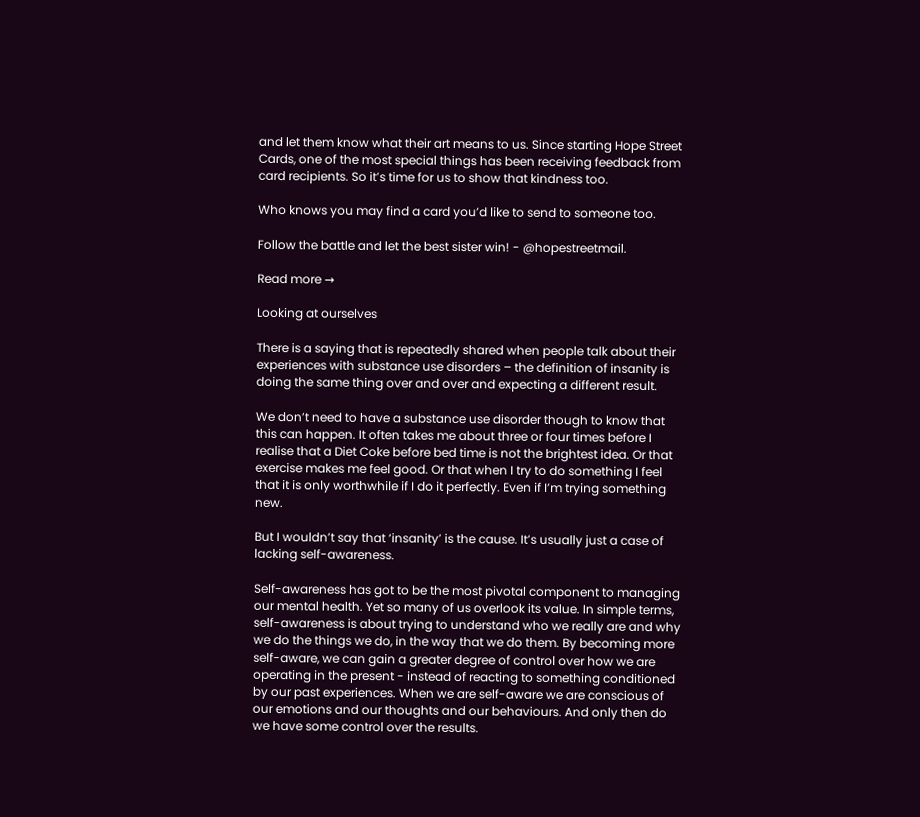and let them know what their art means to us. Since starting Hope Street Cards, one of the most special things has been receiving feedback from card recipients. So it’s time for us to show that kindness too.

Who knows you may find a card you’d like to send to someone too.

Follow the battle and let the best sister win! - @hopestreetmail.

Read more →

Looking at ourselves

There is a saying that is repeatedly shared when people talk about their experiences with substance use disorders – the definition of insanity is doing the same thing over and over and expecting a different result.

We don’t need to have a substance use disorder though to know that this can happen. It often takes me about three or four times before I realise that a Diet Coke before bed time is not the brightest idea. Or that exercise makes me feel good. Or that when I try to do something I feel that it is only worthwhile if I do it perfectly. Even if I’m trying something new.

But I wouldn’t say that ‘insanity’ is the cause. It’s usually just a case of lacking self-awareness.

Self-awareness has got to be the most pivotal component to managing our mental health. Yet so many of us overlook its value. In simple terms, self-awareness is about trying to understand who we really are and why we do the things we do, in the way that we do them. By becoming more self-aware, we can gain a greater degree of control over how we are operating in the present - instead of reacting to something conditioned by our past experiences. When we are self-aware we are conscious of our emotions and our thoughts and our behaviours. And only then do we have some control over the results.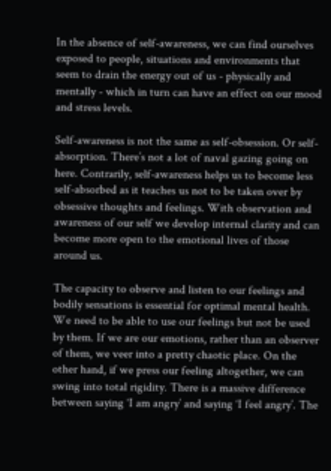In the absence of self-awareness, we can find ourselves exposed to people, situations and environments that seem to drain the energy out of us - physically and mentally - which in turn can have an effect on our mood and stress levels.

Self-awareness is not the same as self-obsession. Or self-absorption. There’s not a lot of naval gazing going on here. Contrarily, self-awareness helps us to become less self-absorbed as it teaches us not to be taken over by obsessive thoughts and feelings. With observation and awareness of our self we develop internal clarity and can become more open to the emotional lives of those around us.

The capacity to observe and listen to our feelings and bodily sensations is essential for optimal mental health. We need to be able to use our feelings but not be used by them. If we are our emotions, rather than an observer of them, we veer into a pretty chaotic place. On the other hand, if we press our feeling altogether, we can swing into total rigidity. There is a massive difference between saying ‘I am angry’ and saying ‘I feel angry’. The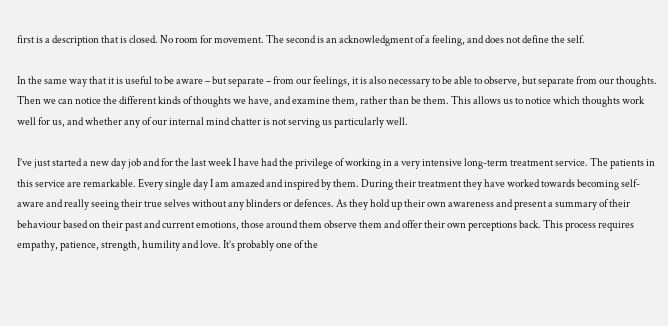first is a description that is closed. No room for movement. The second is an acknowledgment of a feeling, and does not define the self.

In the same way that it is useful to be aware – but separate – from our feelings, it is also necessary to be able to observe, but separate from our thoughts. Then we can notice the different kinds of thoughts we have, and examine them, rather than be them. This allows us to notice which thoughts work well for us, and whether any of our internal mind chatter is not serving us particularly well.

I’ve just started a new day job and for the last week I have had the privilege of working in a very intensive long-term treatment service. The patients in this service are remarkable. Every single day I am amazed and inspired by them. During their treatment they have worked towards becoming self-aware and really seeing their true selves without any blinders or defences. As they hold up their own awareness and present a summary of their behaviour based on their past and current emotions, those around them observe them and offer their own perceptions back. This process requires empathy, patience, strength, humility and love. It’s probably one of the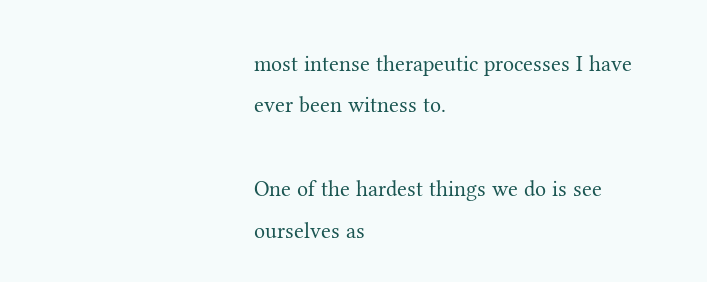most intense therapeutic processes I have ever been witness to.

One of the hardest things we do is see ourselves as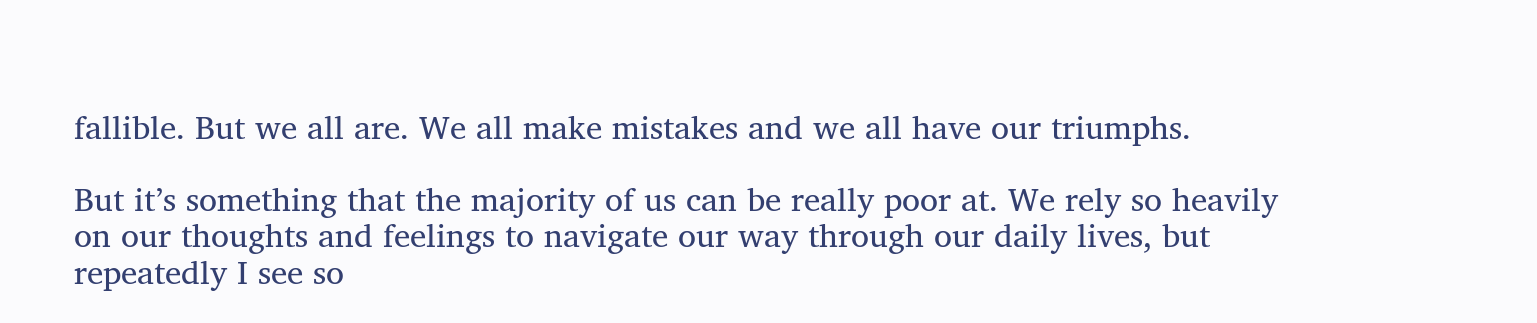fallible. But we all are. We all make mistakes and we all have our triumphs.

But it’s something that the majority of us can be really poor at. We rely so heavily on our thoughts and feelings to navigate our way through our daily lives, but repeatedly I see so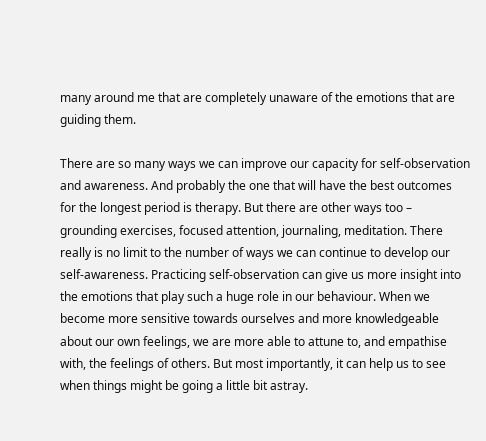many around me that are completely unaware of the emotions that are guiding them.

There are so many ways we can improve our capacity for self-observation and awareness. And probably the one that will have the best outcomes for the longest period is therapy. But there are other ways too – grounding exercises, focused attention, journaling, meditation. There really is no limit to the number of ways we can continue to develop our self-awareness. Practicing self-observation can give us more insight into the emotions that play such a huge role in our behaviour. When we become more sensitive towards ourselves and more knowledgeable about our own feelings, we are more able to attune to, and empathise with, the feelings of others. But most importantly, it can help us to see when things might be going a little bit astray.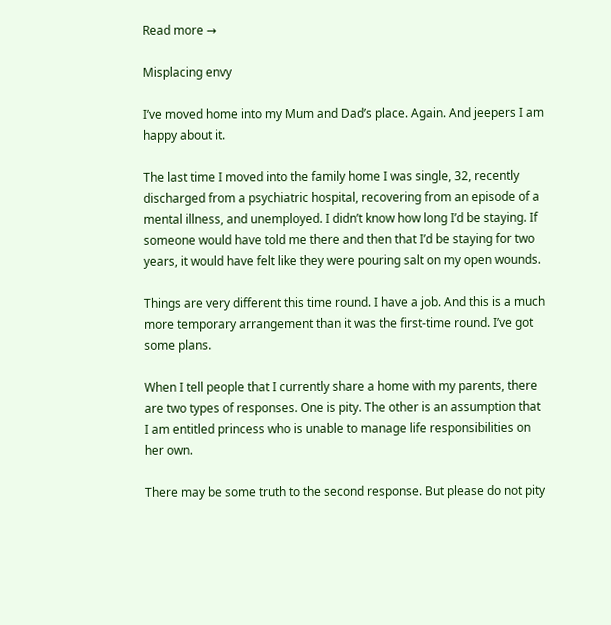Read more →

Misplacing envy

I’ve moved home into my Mum and Dad’s place. Again. And jeepers I am happy about it.

The last time I moved into the family home I was single, 32, recently discharged from a psychiatric hospital, recovering from an episode of a mental illness, and unemployed. I didn’t know how long I’d be staying. If someone would have told me there and then that I’d be staying for two years, it would have felt like they were pouring salt on my open wounds.

Things are very different this time round. I have a job. And this is a much more temporary arrangement than it was the first-time round. I’ve got some plans.

When I tell people that I currently share a home with my parents, there are two types of responses. One is pity. The other is an assumption that I am entitled princess who is unable to manage life responsibilities on her own.

There may be some truth to the second response. But please do not pity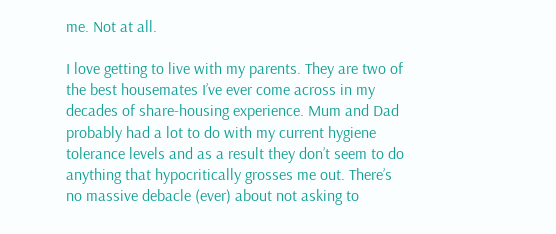me. Not at all.

I love getting to live with my parents. They are two of the best housemates I’ve ever come across in my decades of share-housing experience. Mum and Dad probably had a lot to do with my current hygiene tolerance levels and as a result they don’t seem to do anything that hypocritically grosses me out. There’s no massive debacle (ever) about not asking to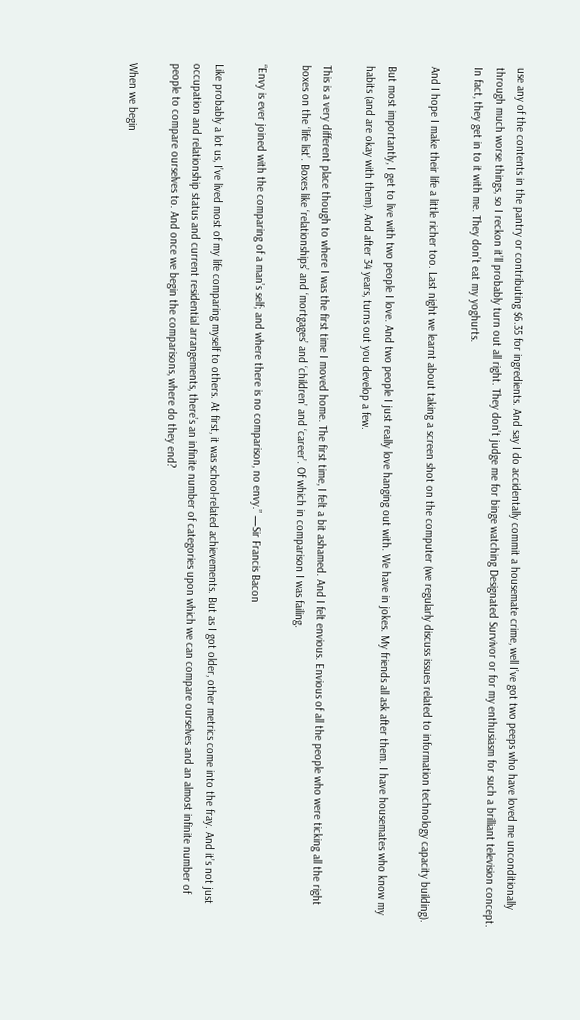use any of the contents in the pantry or contributing $6.35 for ingredients. And say I do accidentally commit a housemate crime, well I’ve got two peeps who have loved me unconditionally through much worse things, so I reckon it’ll probably turn out all right. They don’t judge me for binge watching Designated Survivor or for my enthusiasm for such a brilliant television concept. In fact, they get in to it with me. They don’t eat my yoghurts.

And I hope I make their life a little richer too. Last night we learnt about taking a screen shot on the computer (we regularly discuss issues related to information technology capacity building).

But most importantly, I get to live with two people I love. And two people I just really love hanging out with. We have in jokes. My friends all ask after them. I have housemates who know my habits (and are okay with them). And after 34 years, turns out you develop a few.

This is a very different place though to where I was the first time I moved home. The first time, I felt a bit ashamed. And I felt envious. Envious of all the people who were ticking all the right boxes on the ‘life list’. Boxes like ‘relationships’ and ‘mortgages’ and ‘children’ and ‘career’. Of which in comparison I was failing.

“Envy is ever joined with the comparing of a man’s self; and where there is no comparison, no envy.” —Sir Francis Bacon

Like probably a lot us, I’ve lived most of my life comparing myself to others. At first, it was school-related achievements. But as I got older, other metrics come into the fray. And it’s not just occupation and relationship status and current residential arrangements, there’s an infinite number of categories upon which we can compare ourselves and an almost infinite number of people to compare ourselves to. And once we begin the comparisons, where do they end?

When we begin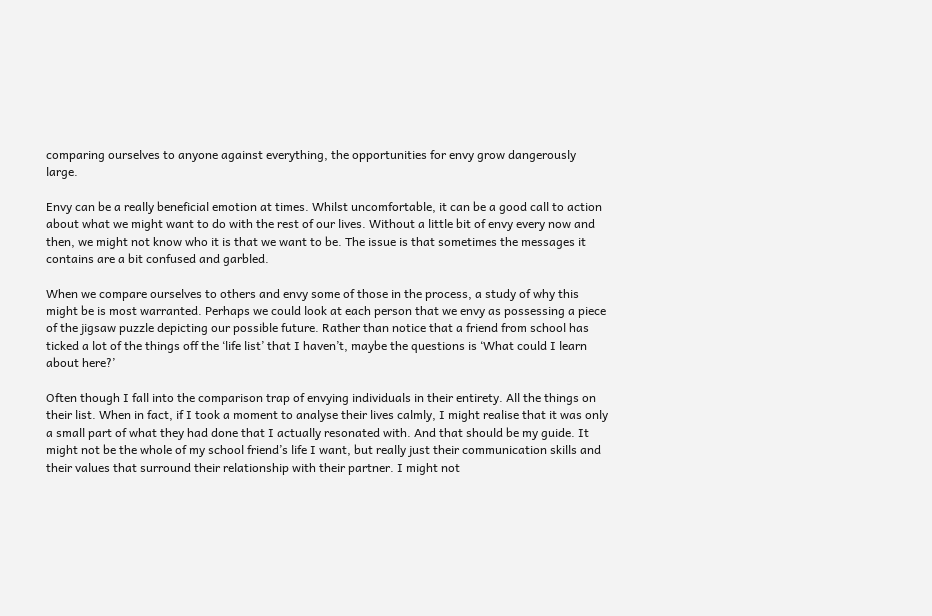comparing ourselves to anyone against everything, the opportunities for envy grow dangerously large.

Envy can be a really beneficial emotion at times. Whilst uncomfortable, it can be a good call to action about what we might want to do with the rest of our lives. Without a little bit of envy every now and then, we might not know who it is that we want to be. The issue is that sometimes the messages it contains are a bit confused and garbled.

When we compare ourselves to others and envy some of those in the process, a study of why this might be is most warranted. Perhaps we could look at each person that we envy as possessing a piece of the jigsaw puzzle depicting our possible future. Rather than notice that a friend from school has ticked a lot of the things off the ‘life list’ that I haven’t, maybe the questions is ‘What could I learn about here?’

Often though I fall into the comparison trap of envying individuals in their entirety. All the things on their list. When in fact, if I took a moment to analyse their lives calmly, I might realise that it was only a small part of what they had done that I actually resonated with. And that should be my guide. It might not be the whole of my school friend’s life I want, but really just their communication skills and their values that surround their relationship with their partner. I might not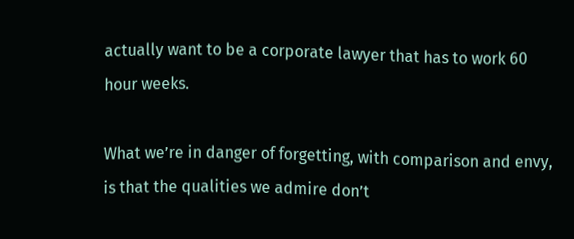actually want to be a corporate lawyer that has to work 60 hour weeks.

What we’re in danger of forgetting, with comparison and envy, is that the qualities we admire don’t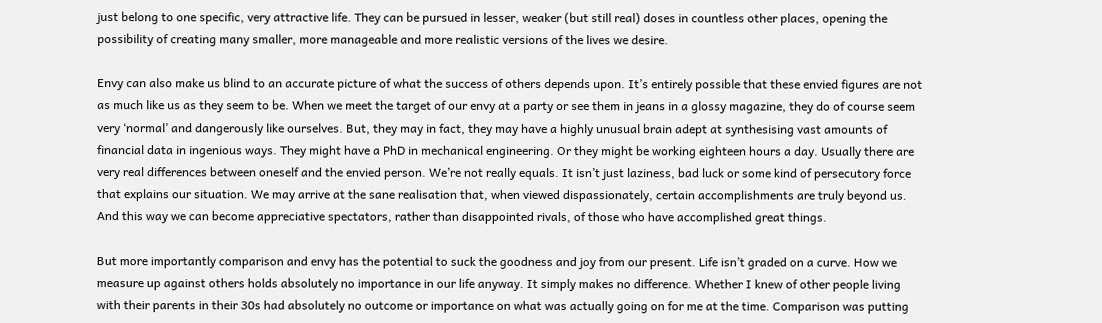just belong to one specific, very attractive life. They can be pursued in lesser, weaker (but still real) doses in countless other places, opening the possibility of creating many smaller, more manageable and more realistic versions of the lives we desire.

Envy can also make us blind to an accurate picture of what the success of others depends upon. It’s entirely possible that these envied figures are not as much like us as they seem to be. When we meet the target of our envy at a party or see them in jeans in a glossy magazine, they do of course seem very ‘normal’ and dangerously like ourselves. But, they may in fact, they may have a highly unusual brain adept at synthesising vast amounts of financial data in ingenious ways. They might have a PhD in mechanical engineering. Or they might be working eighteen hours a day. Usually there are very real differences between oneself and the envied person. We’re not really equals. It isn’t just laziness, bad luck or some kind of persecutory force that explains our situation. We may arrive at the sane realisation that, when viewed dispassionately, certain accomplishments are truly beyond us. And this way we can become appreciative spectators, rather than disappointed rivals, of those who have accomplished great things.

But more importantly comparison and envy has the potential to suck the goodness and joy from our present. Life isn’t graded on a curve. How we measure up against others holds absolutely no importance in our life anyway. It simply makes no difference. Whether I knew of other people living with their parents in their 30s had absolutely no outcome or importance on what was actually going on for me at the time. Comparison was putting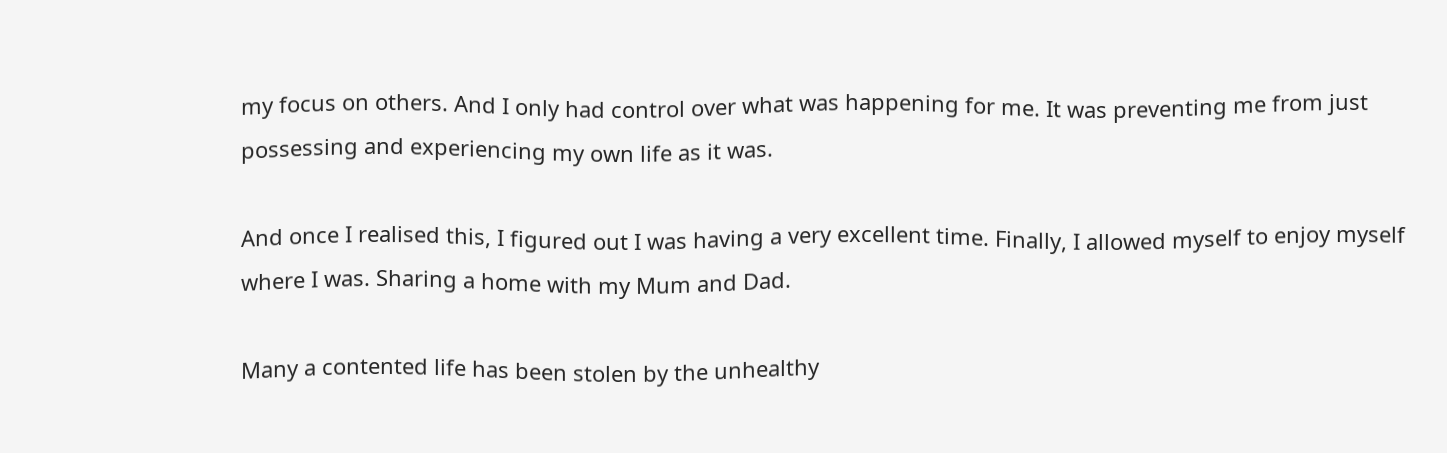my focus on others. And I only had control over what was happening for me. It was preventing me from just possessing and experiencing my own life as it was.

And once I realised this, I figured out I was having a very excellent time. Finally, I allowed myself to enjoy myself where I was. Sharing a home with my Mum and Dad.

Many a contented life has been stolen by the unhealthy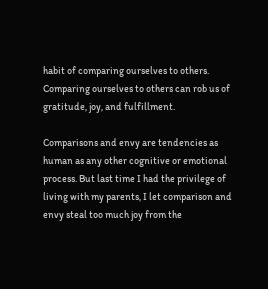habit of comparing ourselves to others. Comparing ourselves to others can rob us of gratitude, joy, and fulfillment.

Comparisons and envy are tendencies as human as any other cognitive or emotional process. But last time I had the privilege of living with my parents, I let comparison and envy steal too much joy from the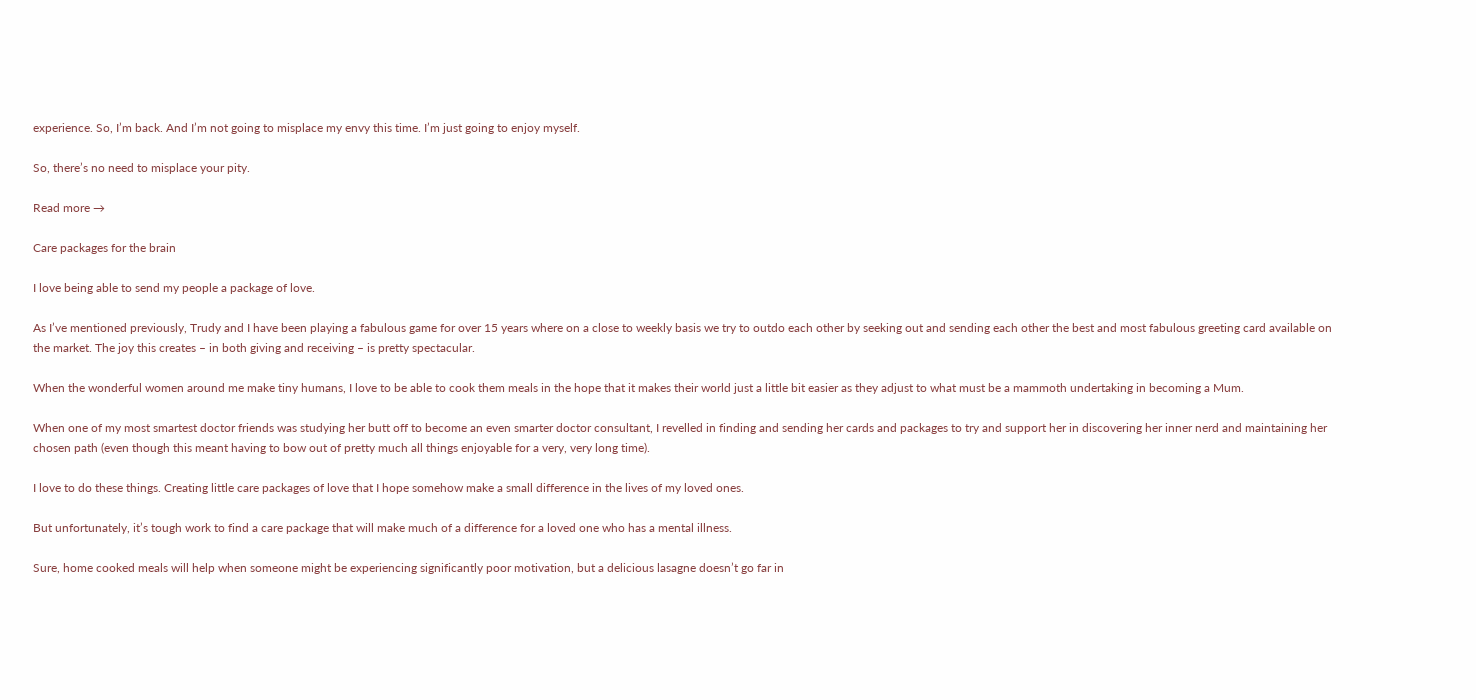experience. So, I’m back. And I’m not going to misplace my envy this time. I’m just going to enjoy myself.

So, there’s no need to misplace your pity.

Read more →

Care packages for the brain

I love being able to send my people a package of love.

As I’ve mentioned previously, Trudy and I have been playing a fabulous game for over 15 years where on a close to weekly basis we try to outdo each other by seeking out and sending each other the best and most fabulous greeting card available on the market. The joy this creates – in both giving and receiving – is pretty spectacular.

When the wonderful women around me make tiny humans, I love to be able to cook them meals in the hope that it makes their world just a little bit easier as they adjust to what must be a mammoth undertaking in becoming a Mum.

When one of my most smartest doctor friends was studying her butt off to become an even smarter doctor consultant, I revelled in finding and sending her cards and packages to try and support her in discovering her inner nerd and maintaining her chosen path (even though this meant having to bow out of pretty much all things enjoyable for a very, very long time).

I love to do these things. Creating little care packages of love that I hope somehow make a small difference in the lives of my loved ones.

But unfortunately, it’s tough work to find a care package that will make much of a difference for a loved one who has a mental illness.

Sure, home cooked meals will help when someone might be experiencing significantly poor motivation, but a delicious lasagne doesn’t go far in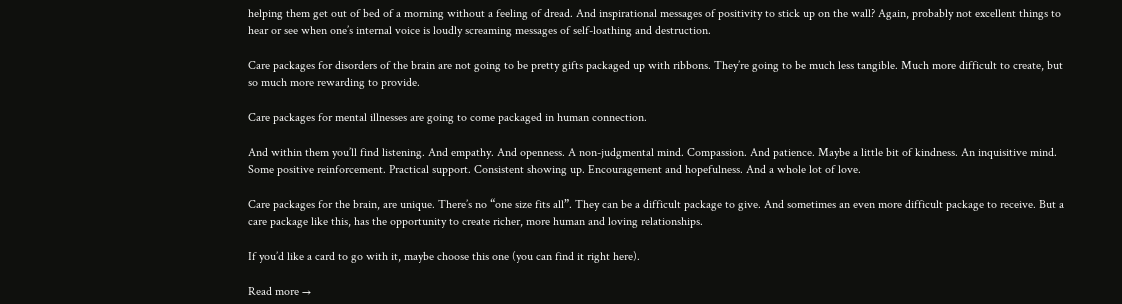helping them get out of bed of a morning without a feeling of dread. And inspirational messages of positivity to stick up on the wall? Again, probably not excellent things to hear or see when one’s internal voice is loudly screaming messages of self-loathing and destruction.

Care packages for disorders of the brain are not going to be pretty gifts packaged up with ribbons. They’re going to be much less tangible. Much more difficult to create, but so much more rewarding to provide.

Care packages for mental illnesses are going to come packaged in human connection.

And within them you’ll find listening. And empathy. And openness. A non-judgmental mind. Compassion. And patience. Maybe a little bit of kindness. An inquisitive mind. Some positive reinforcement. Practical support. Consistent showing up. Encouragement and hopefulness. And a whole lot of love.

Care packages for the brain, are unique. There’s no “one size fits all”. They can be a difficult package to give. And sometimes an even more difficult package to receive. But a care package like this, has the opportunity to create richer, more human and loving relationships.

If you’d like a card to go with it, maybe choose this one (you can find it right here).

Read more →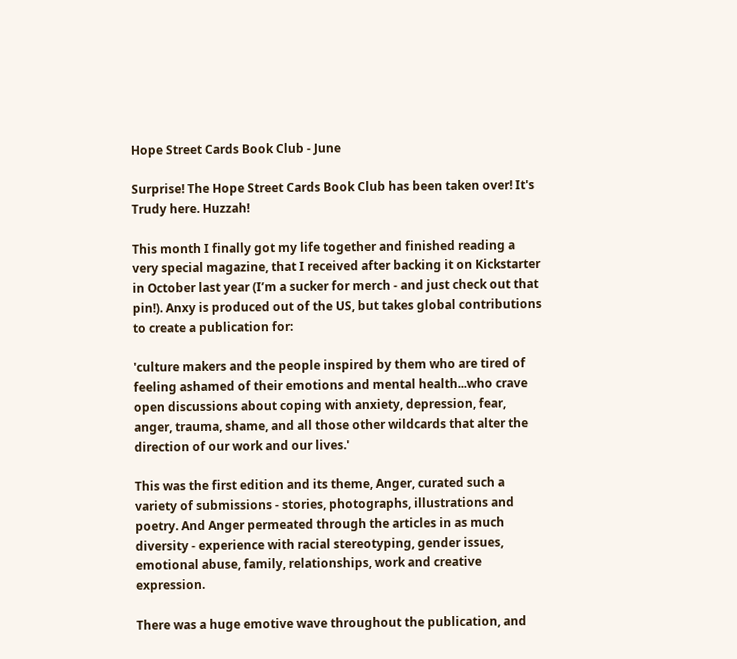Hope Street Cards Book Club - June

Surprise! The Hope Street Cards Book Club has been taken over! It's Trudy here. Huzzah!

This month I finally got my life together and finished reading a very special magazine, that I received after backing it on Kickstarter in October last year (I’m a sucker for merch - and just check out that pin!). Anxy is produced out of the US, but takes global contributions to create a publication for:

'culture makers and the people inspired by them who are tired of feeling ashamed of their emotions and mental health...who crave open discussions about coping with anxiety, depression, fear, anger, trauma, shame, and all those other wildcards that alter the direction of our work and our lives.'

This was the first edition and its theme, Anger, curated such a variety of submissions - stories, photographs, illustrations and poetry. And Anger permeated through the articles in as much diversity - experience with racial stereotyping, gender issues, emotional abuse, family, relationships, work and creative expression.

There was a huge emotive wave throughout the publication, and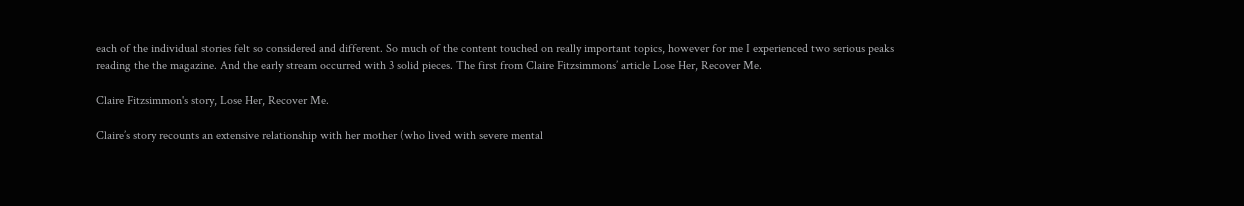each of the individual stories felt so considered and different. So much of the content touched on really important topics, however for me I experienced two serious peaks reading the the magazine. And the early stream occurred with 3 solid pieces. The first from Claire Fitzsimmons’ article Lose Her, Recover Me.

Claire Fitzsimmon's story, Lose Her, Recover Me.

Claire’s story recounts an extensive relationship with her mother (who lived with severe mental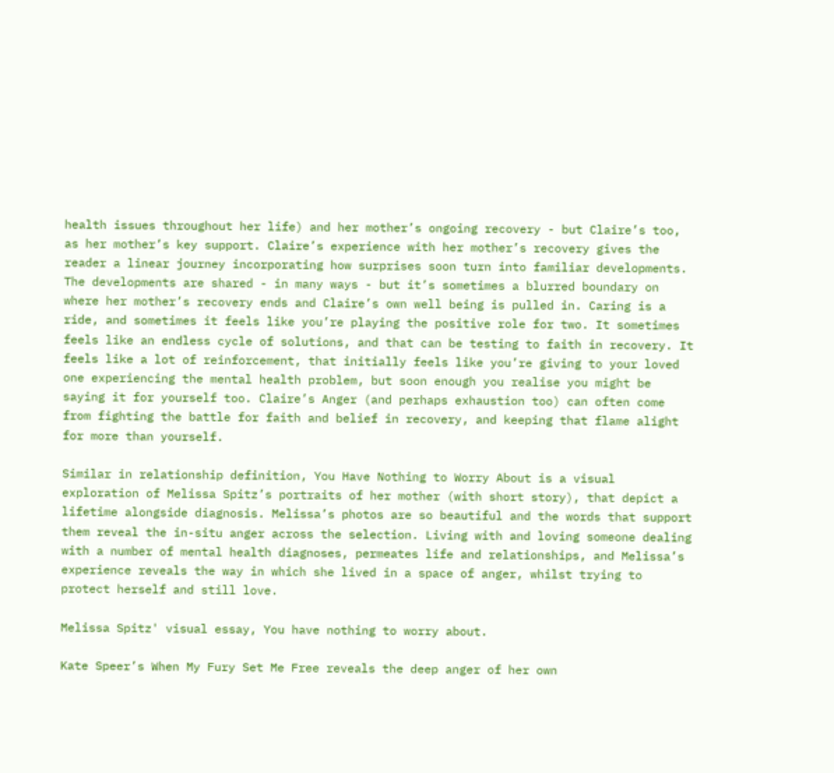health issues throughout her life) and her mother’s ongoing recovery - but Claire’s too, as her mother’s key support. Claire’s experience with her mother’s recovery gives the reader a linear journey incorporating how surprises soon turn into familiar developments. The developments are shared - in many ways - but it’s sometimes a blurred boundary on where her mother’s recovery ends and Claire’s own well being is pulled in. Caring is a ride, and sometimes it feels like you’re playing the positive role for two. It sometimes feels like an endless cycle of solutions, and that can be testing to faith in recovery. It feels like a lot of reinforcement, that initially feels like you’re giving to your loved one experiencing the mental health problem, but soon enough you realise you might be saying it for yourself too. Claire’s Anger (and perhaps exhaustion too) can often come from fighting the battle for faith and belief in recovery, and keeping that flame alight for more than yourself.

Similar in relationship definition, You Have Nothing to Worry About is a visual exploration of Melissa Spitz’s portraits of her mother (with short story), that depict a lifetime alongside diagnosis. Melissa’s photos are so beautiful and the words that support them reveal the in-situ anger across the selection. Living with and loving someone dealing with a number of mental health diagnoses, permeates life and relationships, and Melissa’s experience reveals the way in which she lived in a space of anger, whilst trying to protect herself and still love.

Melissa Spitz' visual essay, You have nothing to worry about.

Kate Speer’s When My Fury Set Me Free reveals the deep anger of her own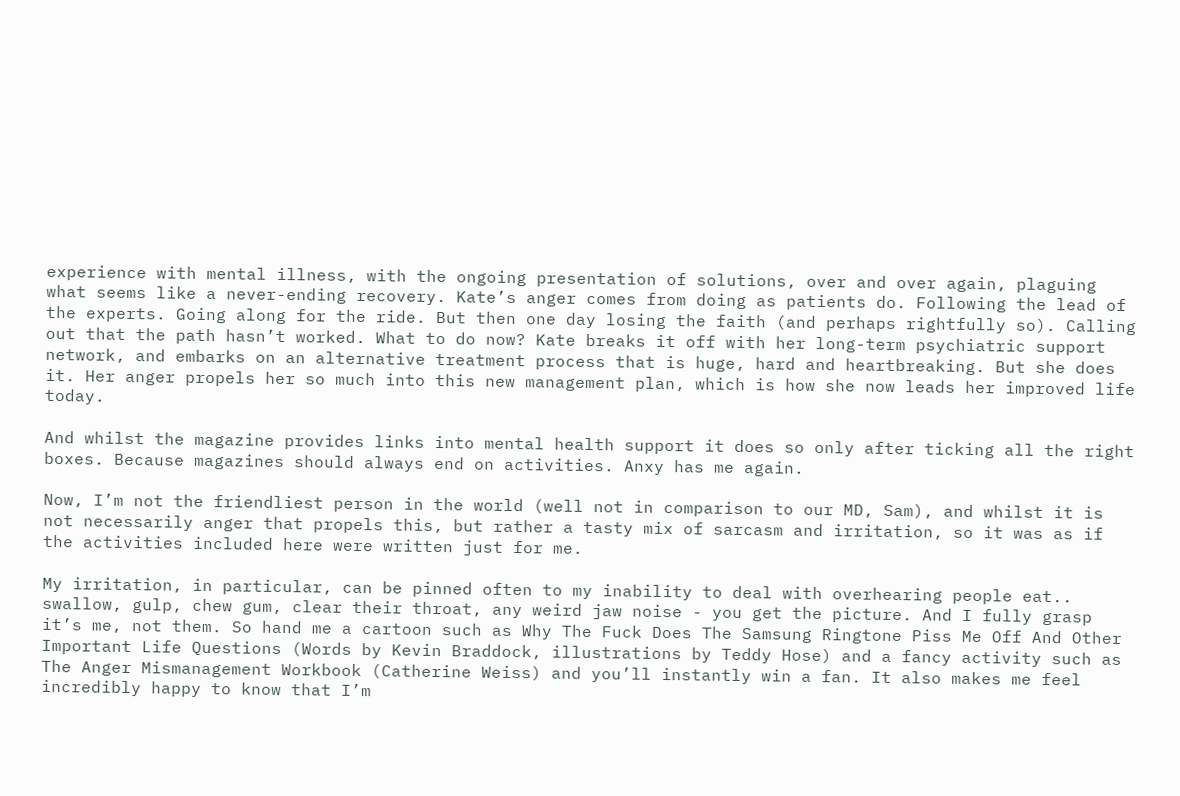experience with mental illness, with the ongoing presentation of solutions, over and over again, plaguing what seems like a never-ending recovery. Kate’s anger comes from doing as patients do. Following the lead of the experts. Going along for the ride. But then one day losing the faith (and perhaps rightfully so). Calling out that the path hasn’t worked. What to do now? Kate breaks it off with her long-term psychiatric support network, and embarks on an alternative treatment process that is huge, hard and heartbreaking. But she does it. Her anger propels her so much into this new management plan, which is how she now leads her improved life today.

And whilst the magazine provides links into mental health support it does so only after ticking all the right boxes. Because magazines should always end on activities. Anxy has me again.

Now, I’m not the friendliest person in the world (well not in comparison to our MD, Sam), and whilst it is not necessarily anger that propels this, but rather a tasty mix of sarcasm and irritation, so it was as if the activities included here were written just for me.

My irritation, in particular, can be pinned often to my inability to deal with overhearing people eat.. swallow, gulp, chew gum, clear their throat, any weird jaw noise - you get the picture. And I fully grasp it’s me, not them. So hand me a cartoon such as Why The Fuck Does The Samsung Ringtone Piss Me Off And Other Important Life Questions (Words by Kevin Braddock, illustrations by Teddy Hose) and a fancy activity such as The Anger Mismanagement Workbook (Catherine Weiss) and you’ll instantly win a fan. It also makes me feel incredibly happy to know that I’m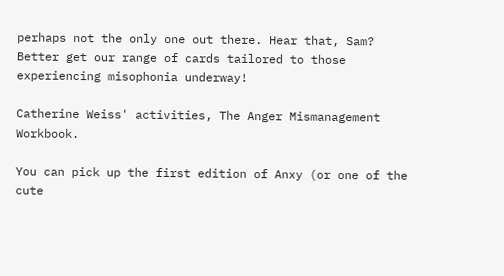perhaps not the only one out there. Hear that, Sam? Better get our range of cards tailored to those experiencing misophonia underway!

Catherine Weiss' activities, The Anger Mismanagement Workbook.

You can pick up the first edition of Anxy (or one of the cute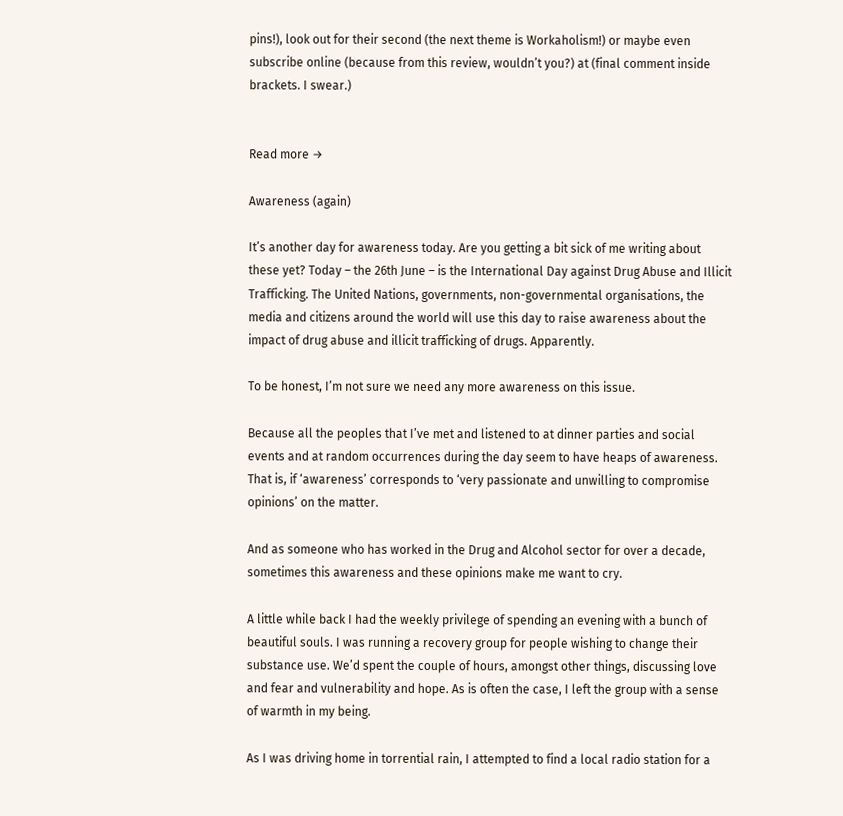pins!), look out for their second (the next theme is Workaholism!) or maybe even subscribe online (because from this review, wouldn’t you?) at (final comment inside brackets. I swear.)


Read more →

Awareness (again)

It’s another day for awareness today. Are you getting a bit sick of me writing about these yet? Today – the 26th June – is the International Day against Drug Abuse and Illicit Trafficking. The United Nations, governments, non-governmental organisations, the media and citizens around the world will use this day to raise awareness about the impact of drug abuse and illicit trafficking of drugs. Apparently.

To be honest, I’m not sure we need any more awareness on this issue.

Because all the peoples that I’ve met and listened to at dinner parties and social events and at random occurrences during the day seem to have heaps of awareness. That is, if ‘awareness’ corresponds to ‘very passionate and unwilling to compromise opinions’ on the matter.

And as someone who has worked in the Drug and Alcohol sector for over a decade, sometimes this awareness and these opinions make me want to cry.

A little while back I had the weekly privilege of spending an evening with a bunch of beautiful souls. I was running a recovery group for people wishing to change their substance use. We’d spent the couple of hours, amongst other things, discussing love and fear and vulnerability and hope. As is often the case, I left the group with a sense of warmth in my being.

As I was driving home in torrential rain, I attempted to find a local radio station for a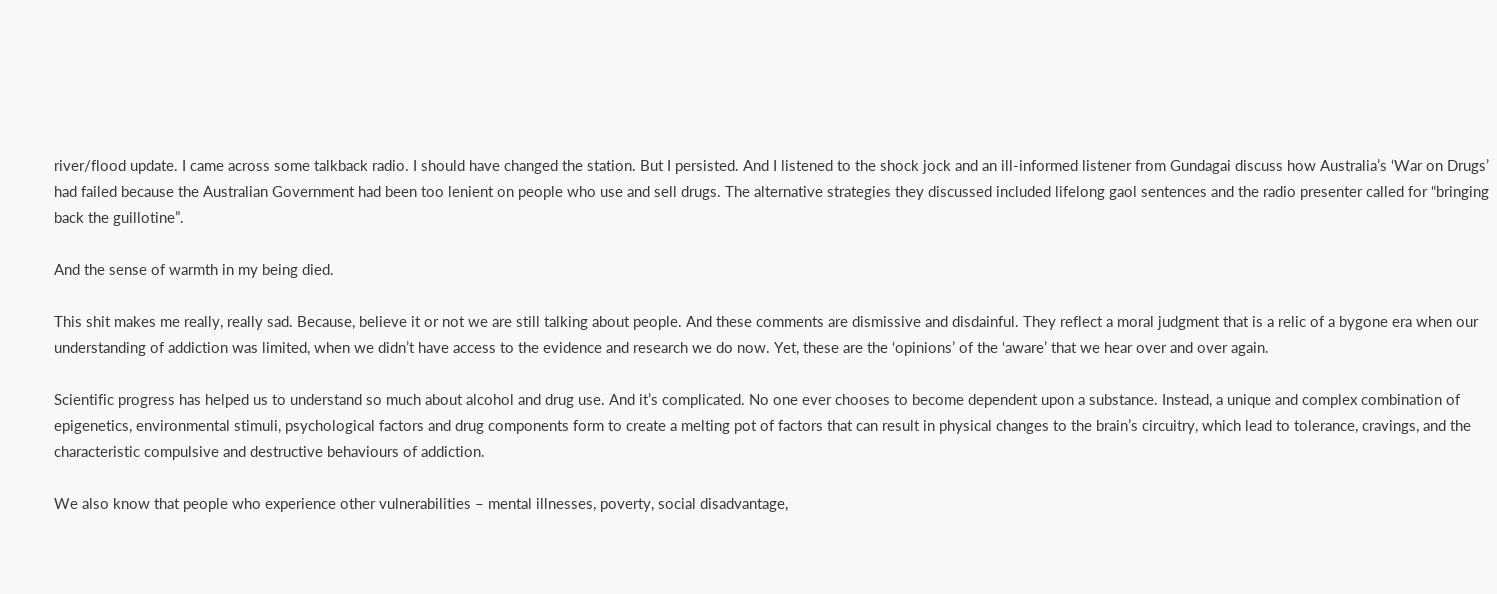river/flood update. I came across some talkback radio. I should have changed the station. But I persisted. And I listened to the shock jock and an ill-informed listener from Gundagai discuss how Australia’s ‘War on Drugs’ had failed because the Australian Government had been too lenient on people who use and sell drugs. The alternative strategies they discussed included lifelong gaol sentences and the radio presenter called for “bringing back the guillotine”.

And the sense of warmth in my being died.

This shit makes me really, really sad. Because, believe it or not we are still talking about people. And these comments are dismissive and disdainful. They reflect a moral judgment that is a relic of a bygone era when our understanding of addiction was limited, when we didn’t have access to the evidence and research we do now. Yet, these are the ‘opinions’ of the ‘aware’ that we hear over and over again.

Scientific progress has helped us to understand so much about alcohol and drug use. And it’s complicated. No one ever chooses to become dependent upon a substance. Instead, a unique and complex combination of epigenetics, environmental stimuli, psychological factors and drug components form to create a melting pot of factors that can result in physical changes to the brain’s circuitry, which lead to tolerance, cravings, and the characteristic compulsive and destructive behaviours of addiction.

We also know that people who experience other vulnerabilities – mental illnesses, poverty, social disadvantage,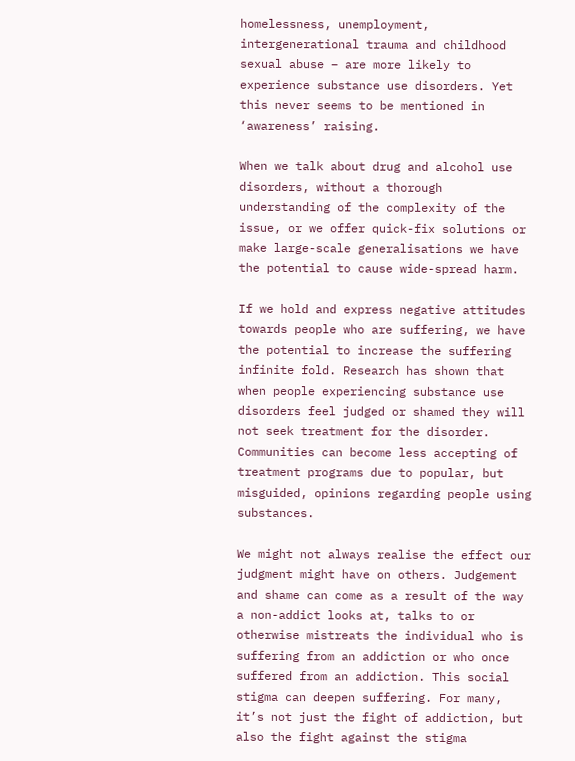homelessness, unemployment, intergenerational trauma and childhood sexual abuse – are more likely to experience substance use disorders. Yet this never seems to be mentioned in ‘awareness’ raising.

When we talk about drug and alcohol use disorders, without a thorough understanding of the complexity of the issue, or we offer quick-fix solutions or make large-scale generalisations we have the potential to cause wide-spread harm.

If we hold and express negative attitudes towards people who are suffering, we have the potential to increase the suffering infinite fold. Research has shown that when people experiencing substance use disorders feel judged or shamed they will not seek treatment for the disorder. Communities can become less accepting of treatment programs due to popular, but misguided, opinions regarding people using substances.

We might not always realise the effect our judgment might have on others. Judgement and shame can come as a result of the way a non-addict looks at, talks to or otherwise mistreats the individual who is suffering from an addiction or who once suffered from an addiction. This social stigma can deepen suffering. For many, it’s not just the fight of addiction, but also the fight against the stigma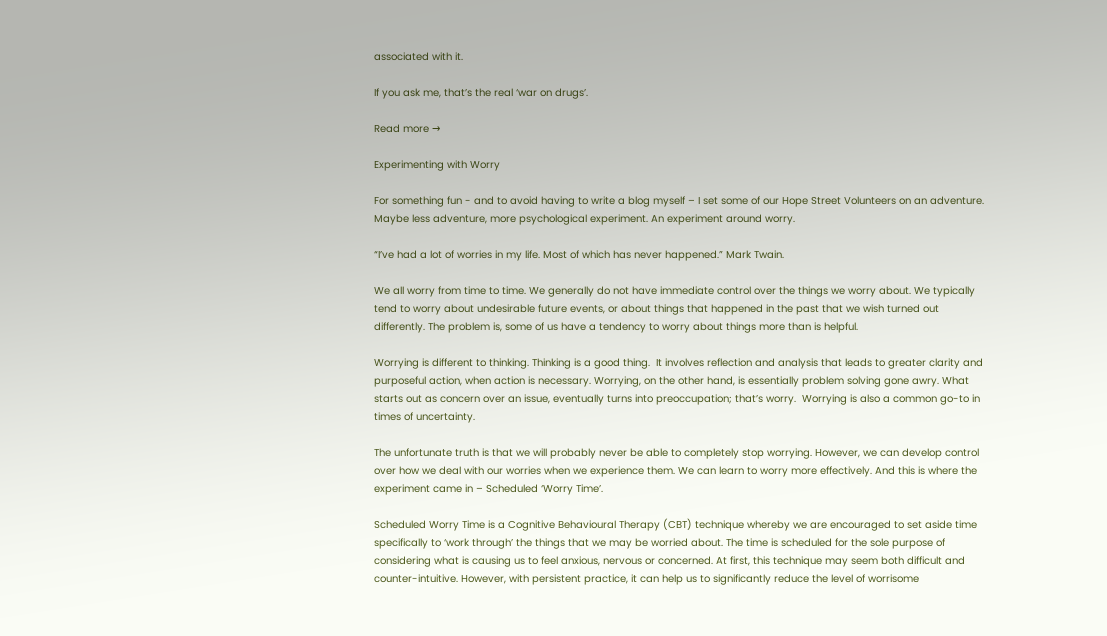associated with it.

If you ask me, that’s the real ‘war on drugs’.

Read more →

Experimenting with Worry

For something fun - and to avoid having to write a blog myself – I set some of our Hope Street Volunteers on an adventure. Maybe less adventure, more psychological experiment. An experiment around worry.

“I’ve had a lot of worries in my life. Most of which has never happened.” Mark Twain.

We all worry from time to time. We generally do not have immediate control over the things we worry about. We typically tend to worry about undesirable future events, or about things that happened in the past that we wish turned out differently. The problem is, some of us have a tendency to worry about things more than is helpful.

Worrying is different to thinking. Thinking is a good thing.  It involves reflection and analysis that leads to greater clarity and purposeful action, when action is necessary. Worrying, on the other hand, is essentially problem solving gone awry. What starts out as concern over an issue, eventually turns into preoccupation; that’s worry.  Worrying is also a common go-to in times of uncertainty.

The unfortunate truth is that we will probably never be able to completely stop worrying. However, we can develop control over how we deal with our worries when we experience them. We can learn to worry more effectively. And this is where the experiment came in – Scheduled ‘Worry Time’.

Scheduled Worry Time is a Cognitive Behavioural Therapy (CBT) technique whereby we are encouraged to set aside time specifically to ‘work through’ the things that we may be worried about. The time is scheduled for the sole purpose of considering what is causing us to feel anxious, nervous or concerned. At first, this technique may seem both difficult and counter-intuitive. However, with persistent practice, it can help us to significantly reduce the level of worrisome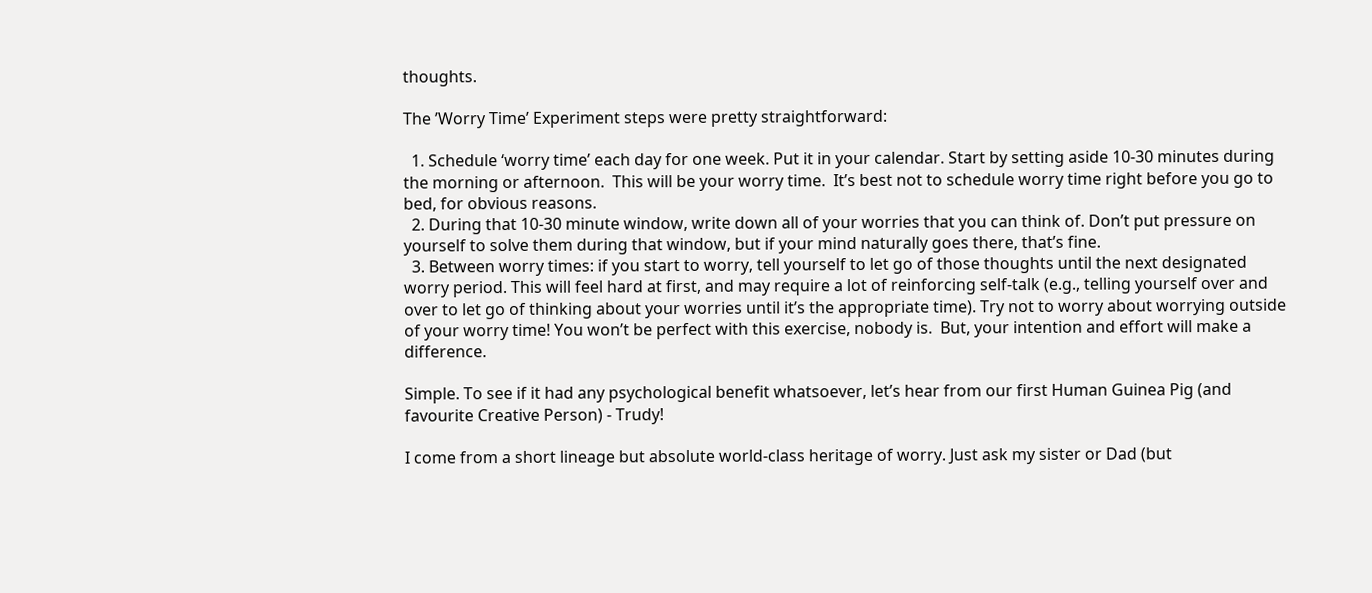thoughts.

The ’Worry Time’ Experiment steps were pretty straightforward:

  1. Schedule ‘worry time’ each day for one week. Put it in your calendar. Start by setting aside 10-30 minutes during the morning or afternoon.  This will be your worry time.  It’s best not to schedule worry time right before you go to bed, for obvious reasons.
  2. During that 10-30 minute window, write down all of your worries that you can think of. Don’t put pressure on yourself to solve them during that window, but if your mind naturally goes there, that’s fine.
  3. Between worry times: if you start to worry, tell yourself to let go of those thoughts until the next designated worry period. This will feel hard at first, and may require a lot of reinforcing self-talk (e.g., telling yourself over and over to let go of thinking about your worries until it’s the appropriate time). Try not to worry about worrying outside of your worry time! You won’t be perfect with this exercise, nobody is.  But, your intention and effort will make a difference.

Simple. To see if it had any psychological benefit whatsoever, let’s hear from our first Human Guinea Pig (and favourite Creative Person) - Trudy!

I come from a short lineage but absolute world-class heritage of worry. Just ask my sister or Dad (but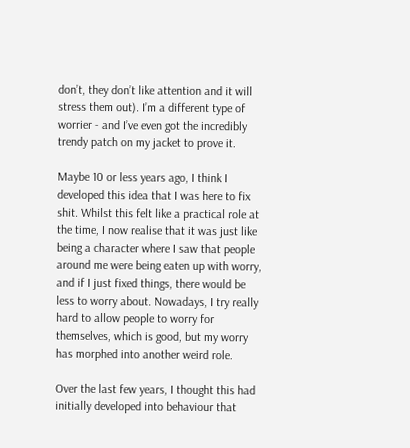don’t, they don’t like attention and it will stress them out). I’m a different type of worrier - and I’ve even got the incredibly trendy patch on my jacket to prove it.

Maybe 10 or less years ago, I think I developed this idea that I was here to fix shit. Whilst this felt like a practical role at the time, I now realise that it was just like being a character where I saw that people around me were being eaten up with worry, and if I just fixed things, there would be less to worry about. Nowadays, I try really hard to allow people to worry for themselves, which is good, but my worry has morphed into another weird role.

Over the last few years, I thought this had initially developed into behaviour that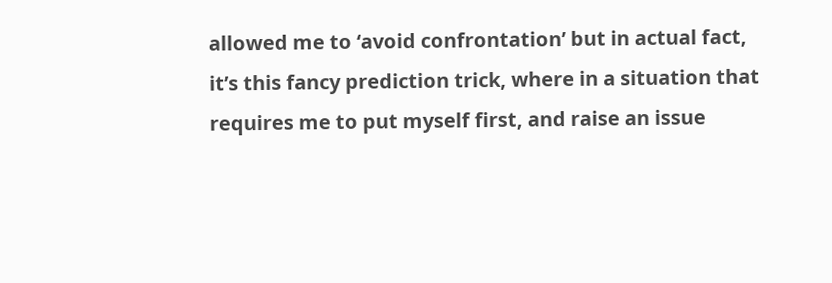allowed me to ‘avoid confrontation’ but in actual fact, it’s this fancy prediction trick, where in a situation that requires me to put myself first, and raise an issue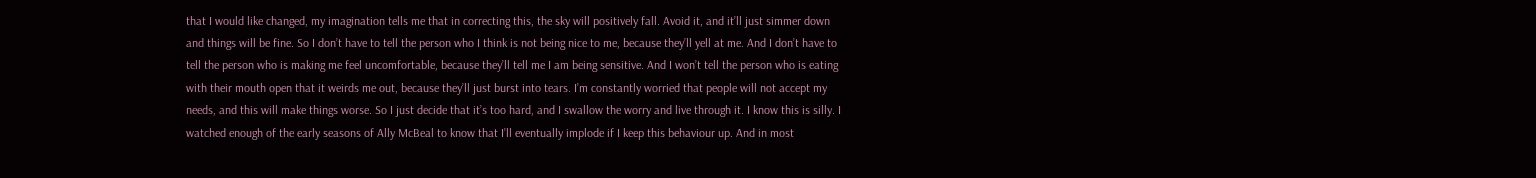that I would like changed, my imagination tells me that in correcting this, the sky will positively fall. Avoid it, and it’ll just simmer down and things will be fine. So I don’t have to tell the person who I think is not being nice to me, because they’ll yell at me. And I don’t have to tell the person who is making me feel uncomfortable, because they’ll tell me I am being sensitive. And I won’t tell the person who is eating with their mouth open that it weirds me out, because they’ll just burst into tears. I’m constantly worried that people will not accept my needs, and this will make things worse. So I just decide that it’s too hard, and I swallow the worry and live through it. I know this is silly. I watched enough of the early seasons of Ally McBeal to know that I’ll eventually implode if I keep this behaviour up. And in most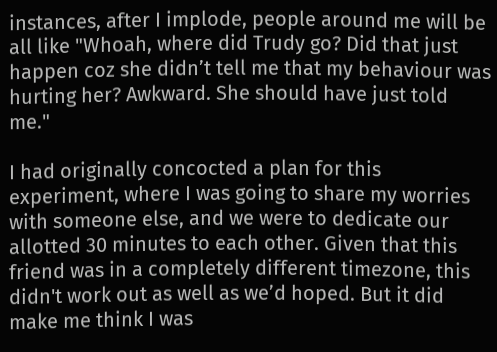instances, after I implode, people around me will be all like "Whoah, where did Trudy go? Did that just happen coz she didn’t tell me that my behaviour was hurting her? Awkward. She should have just told me."

I had originally concocted a plan for this experiment, where I was going to share my worries with someone else, and we were to dedicate our allotted 30 minutes to each other. Given that this friend was in a completely different timezone, this didn't work out as well as we’d hoped. But it did make me think I was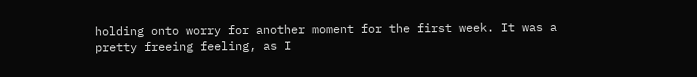holding onto worry for another moment for the first week. It was a pretty freeing feeling, as I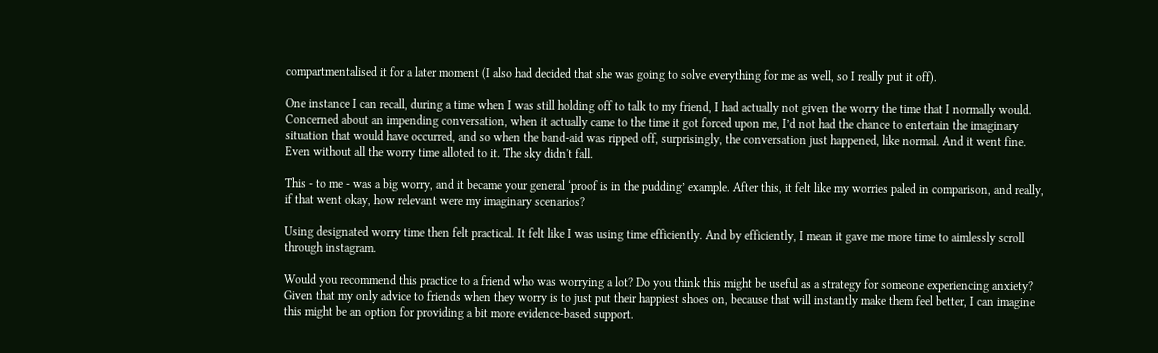compartmentalised it for a later moment (I also had decided that she was going to solve everything for me as well, so I really put it off).

One instance I can recall, during a time when I was still holding off to talk to my friend, I had actually not given the worry the time that I normally would. Concerned about an impending conversation, when it actually came to the time it got forced upon me, I’d not had the chance to entertain the imaginary situation that would have occurred, and so when the band-aid was ripped off, surprisingly, the conversation just happened, like normal. And it went fine. Even without all the worry time alloted to it. The sky didn't fall.

This - to me - was a big worry, and it became your general ‘proof is in the pudding’ example. After this, it felt like my worries paled in comparison, and really, if that went okay, how relevant were my imaginary scenarios?

Using designated worry time then felt practical. It felt like I was using time efficiently. And by efficiently, I mean it gave me more time to aimlessly scroll through instagram.

Would you recommend this practice to a friend who was worrying a lot? Do you think this might be useful as a strategy for someone experiencing anxiety?
Given that my only advice to friends when they worry is to just put their happiest shoes on, because that will instantly make them feel better, I can imagine this might be an option for providing a bit more evidence-based support.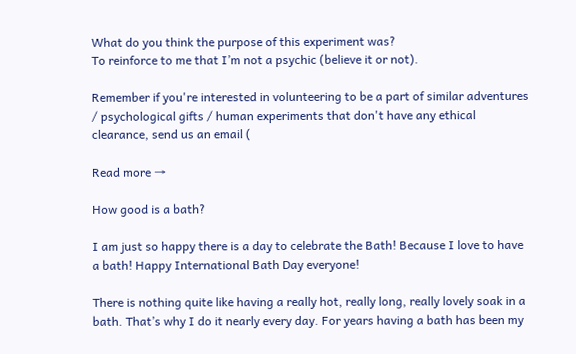What do you think the purpose of this experiment was?
To reinforce to me that I’m not a psychic (believe it or not).

Remember if you're interested in volunteering to be a part of similar adventures / psychological gifts / human experiments that don't have any ethical clearance, send us an email (

Read more →

How good is a bath?

I am just so happy there is a day to celebrate the Bath! Because I love to have a bath! Happy International Bath Day everyone!

There is nothing quite like having a really hot, really long, really lovely soak in a bath. That’s why I do it nearly every day. For years having a bath has been my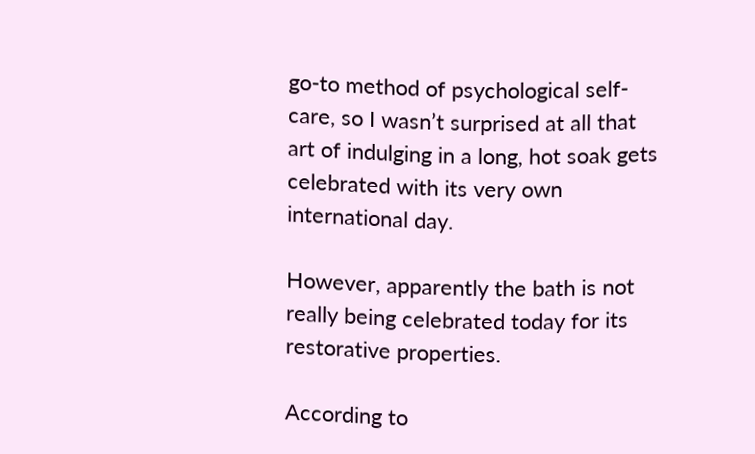go-to method of psychological self-care, so I wasn’t surprised at all that art of indulging in a long, hot soak gets celebrated with its very own international day.

However, apparently the bath is not really being celebrated today for its restorative properties.

According to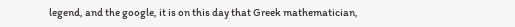legend, and the google, it is on this day that Greek mathematician,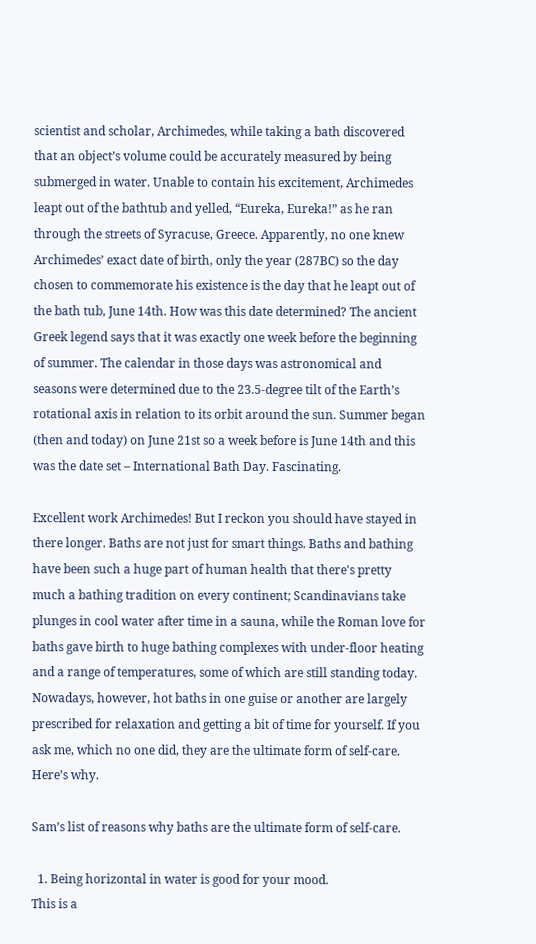scientist and scholar, Archimedes, while taking a bath discovered that an object’s volume could be accurately measured by being submerged in water. Unable to contain his excitement, Archimedes leapt out of the bathtub and yelled, “Eureka, Eureka!” as he ran through the streets of Syracuse, Greece. Apparently, no one knew Archimedes’ exact date of birth, only the year (287BC) so the day chosen to commemorate his existence is the day that he leapt out of the bath tub, June 14th. How was this date determined? The ancient Greek legend says that it was exactly one week before the beginning of summer. The calendar in those days was astronomical and seasons were determined due to the 23.5-degree tilt of the Earth’s rotational axis in relation to its orbit around the sun. Summer began (then and today) on June 21st so a week before is June 14th and this was the date set – International Bath Day. Fascinating.

Excellent work Archimedes! But I reckon you should have stayed in there longer. Baths are not just for smart things. Baths and bathing have been such a huge part of human health that there's pretty much a bathing tradition on every continent; Scandinavians take plunges in cool water after time in a sauna, while the Roman love for baths gave birth to huge bathing complexes with under-floor heating and a range of temperatures, some of which are still standing today. Nowadays, however, hot baths in one guise or another are largely prescribed for relaxation and getting a bit of time for yourself. If you ask me, which no one did, they are the ultimate form of self-care. Here’s why.

Sam’s list of reasons why baths are the ultimate form of self-care.

  1. Being horizontal in water is good for your mood.
This is a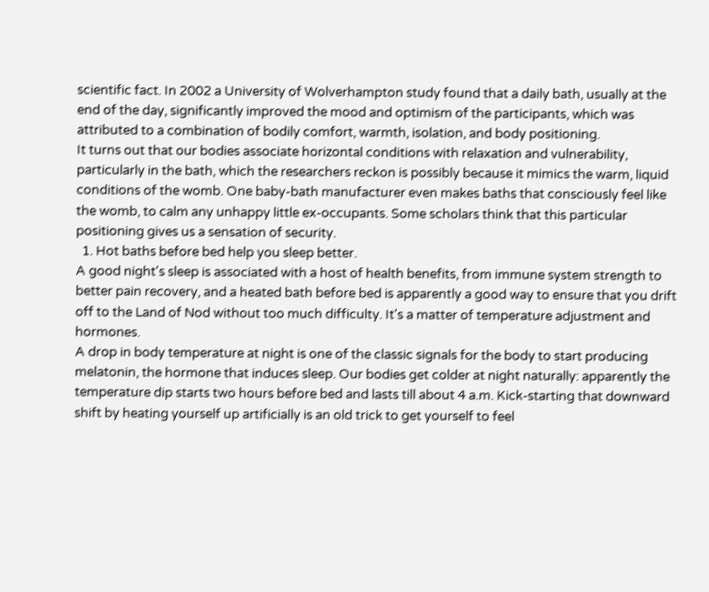scientific fact. In 2002 a University of Wolverhampton study found that a daily bath, usually at the end of the day, significantly improved the mood and optimism of the participants, which was attributed to a combination of bodily comfort, warmth, isolation, and body positioning.
It turns out that our bodies associate horizontal conditions with relaxation and vulnerability, particularly in the bath, which the researchers reckon is possibly because it mimics the warm, liquid conditions of the womb. One baby-bath manufacturer even makes baths that consciously feel like the womb, to calm any unhappy little ex-occupants. Some scholars think that this particular positioning gives us a sensation of security.
  1. Hot baths before bed help you sleep better.
A good night's sleep is associated with a host of health benefits, from immune system strength to better pain recovery, and a heated bath before bed is apparently a good way to ensure that you drift off to the Land of Nod without too much difficulty. It's a matter of temperature adjustment and hormones.
A drop in body temperature at night is one of the classic signals for the body to start producing melatonin, the hormone that induces sleep. Our bodies get colder at night naturally: apparently the temperature dip starts two hours before bed and lasts till about 4 a.m. Kick-starting that downward shift by heating yourself up artificially is an old trick to get yourself to feel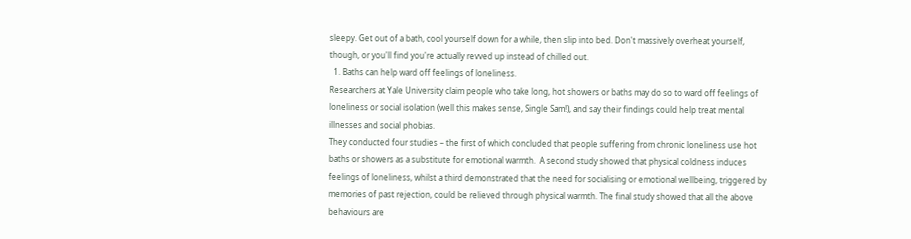sleepy. Get out of a bath, cool yourself down for a while, then slip into bed. Don't massively overheat yourself, though, or you'll find you're actually revved up instead of chilled out.
  1. Baths can help ward off feelings of loneliness.
Researchers at Yale University claim people who take long, hot showers or baths may do so to ward off feelings of loneliness or social isolation (well this makes sense, Single Sam!), and say their findings could help treat mental illnesses and social phobias.
They conducted four studies – the first of which concluded that people suffering from chronic loneliness use hot baths or showers as a substitute for emotional warmth.  A second study showed that physical coldness induces feelings of loneliness, whilst a third demonstrated that the need for socialising or emotional wellbeing, triggered by memories of past rejection, could be relieved through physical warmth. The final study showed that all the above behaviours are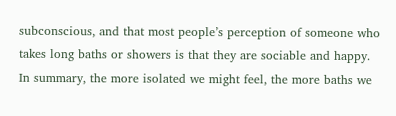subconscious, and that most people’s perception of someone who takes long baths or showers is that they are sociable and happy.
In summary, the more isolated we might feel, the more baths we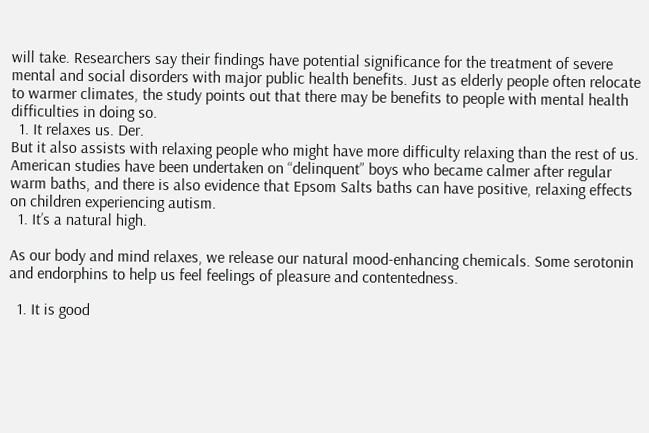will take. Researchers say their findings have potential significance for the treatment of severe mental and social disorders with major public health benefits. Just as elderly people often relocate to warmer climates, the study points out that there may be benefits to people with mental health difficulties in doing so.
  1. It relaxes us. Der.
But it also assists with relaxing people who might have more difficulty relaxing than the rest of us.
American studies have been undertaken on “delinquent” boys who became calmer after regular warm baths, and there is also evidence that Epsom Salts baths can have positive, relaxing effects on children experiencing autism.
  1. It’s a natural high.

As our body and mind relaxes, we release our natural mood-enhancing chemicals. Some serotonin and endorphins to help us feel feelings of pleasure and contentedness.

  1. It is good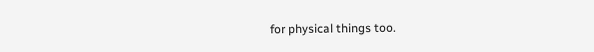for physical things too.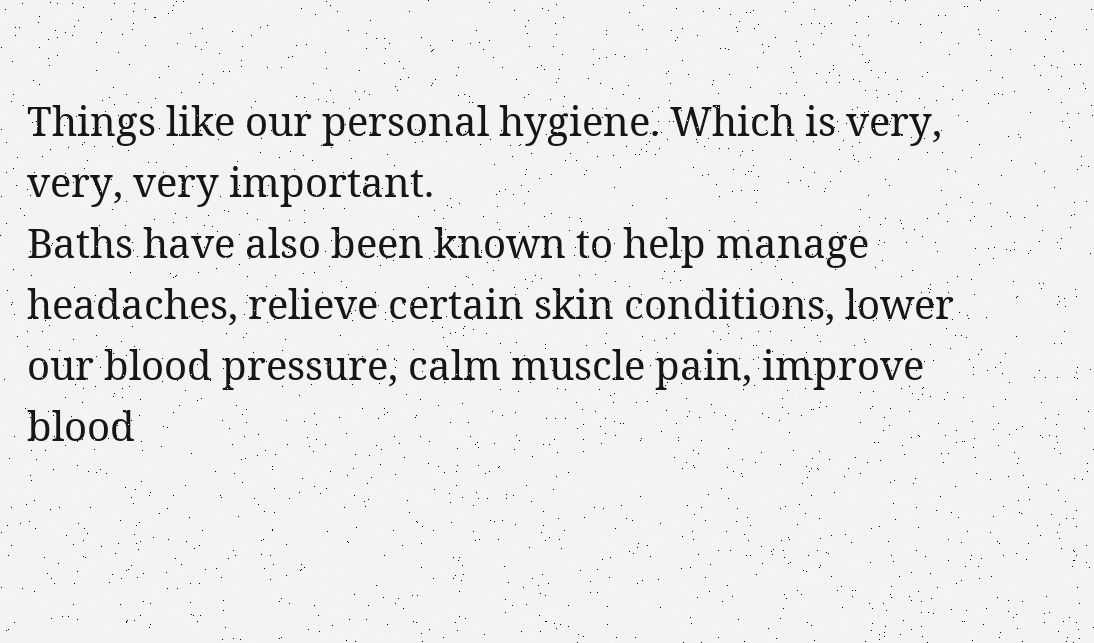Things like our personal hygiene. Which is very, very, very important.
Baths have also been known to help manage headaches, relieve certain skin conditions, lower our blood pressure, calm muscle pain, improve blood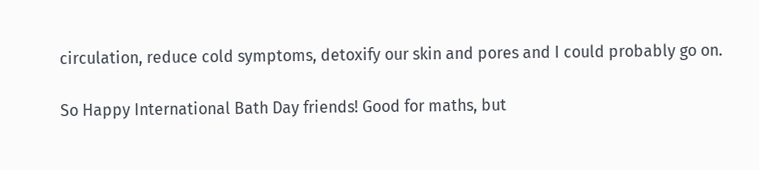circulation, reduce cold symptoms, detoxify our skin and pores and I could probably go on.

So Happy International Bath Day friends! Good for maths, but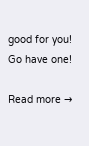good for you! Go have one!

Read more →